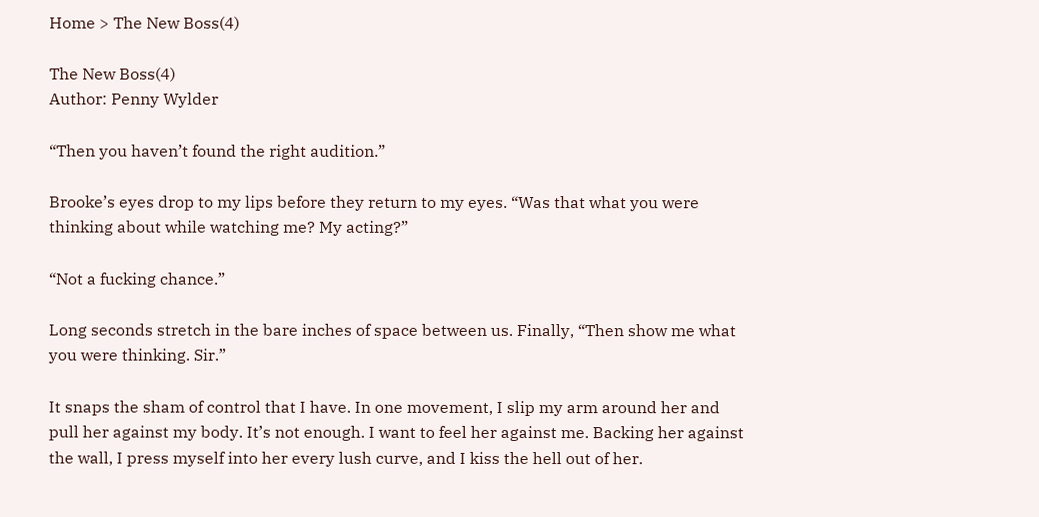Home > The New Boss(4)

The New Boss(4)
Author: Penny Wylder

“Then you haven’t found the right audition.”

Brooke’s eyes drop to my lips before they return to my eyes. “Was that what you were thinking about while watching me? My acting?”

“Not a fucking chance.”

Long seconds stretch in the bare inches of space between us. Finally, “Then show me what you were thinking. Sir.”

It snaps the sham of control that I have. In one movement, I slip my arm around her and pull her against my body. It’s not enough. I want to feel her against me. Backing her against the wall, I press myself into her every lush curve, and I kiss the hell out of her.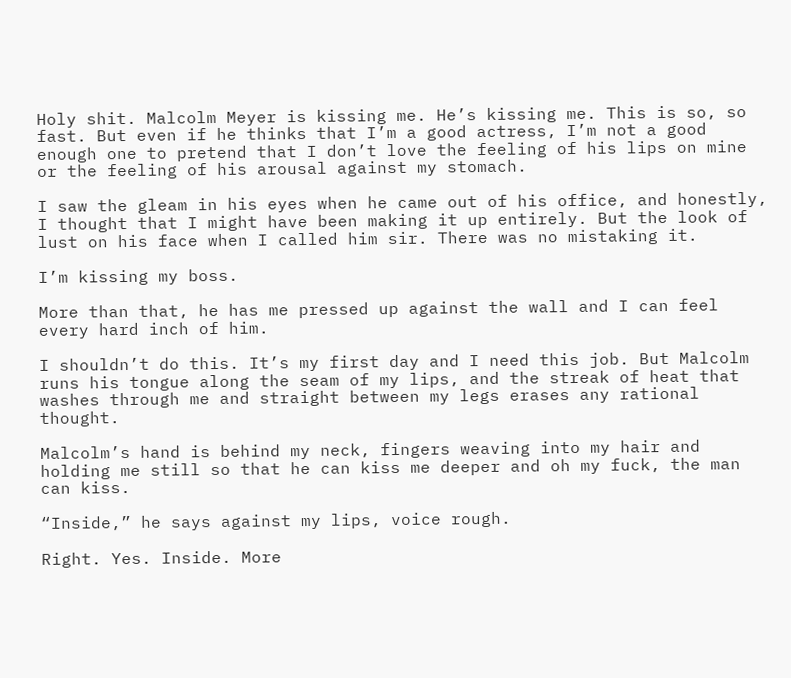Holy shit. Malcolm Meyer is kissing me. He’s kissing me. This is so, so fast. But even if he thinks that I’m a good actress, I’m not a good enough one to pretend that I don’t love the feeling of his lips on mine or the feeling of his arousal against my stomach.

I saw the gleam in his eyes when he came out of his office, and honestly, I thought that I might have been making it up entirely. But the look of lust on his face when I called him sir. There was no mistaking it.

I’m kissing my boss.

More than that, he has me pressed up against the wall and I can feel every hard inch of him.

I shouldn’t do this. It’s my first day and I need this job. But Malcolm runs his tongue along the seam of my lips, and the streak of heat that washes through me and straight between my legs erases any rational thought.

Malcolm’s hand is behind my neck, fingers weaving into my hair and holding me still so that he can kiss me deeper and oh my fuck, the man can kiss.

“Inside,” he says against my lips, voice rough.

Right. Yes. Inside. More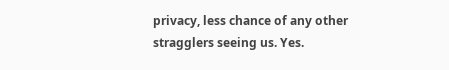privacy, less chance of any other stragglers seeing us. Yes.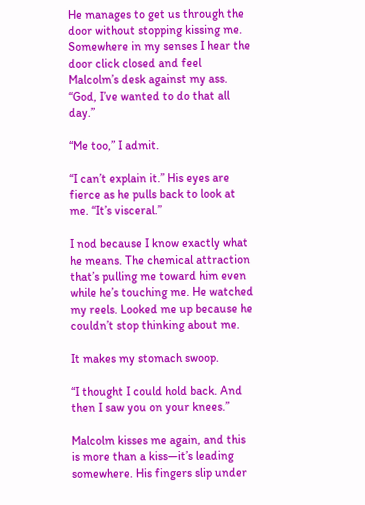He manages to get us through the door without stopping kissing me. Somewhere in my senses I hear the door click closed and feel Malcolm’s desk against my ass. “God, I’ve wanted to do that all day.”

“Me too,” I admit.

“I can’t explain it.” His eyes are fierce as he pulls back to look at me. “It’s visceral.”

I nod because I know exactly what he means. The chemical attraction that’s pulling me toward him even while he’s touching me. He watched my reels. Looked me up because he couldn’t stop thinking about me.

It makes my stomach swoop.

“I thought I could hold back. And then I saw you on your knees.”

Malcolm kisses me again, and this is more than a kiss—it’s leading somewhere. His fingers slip under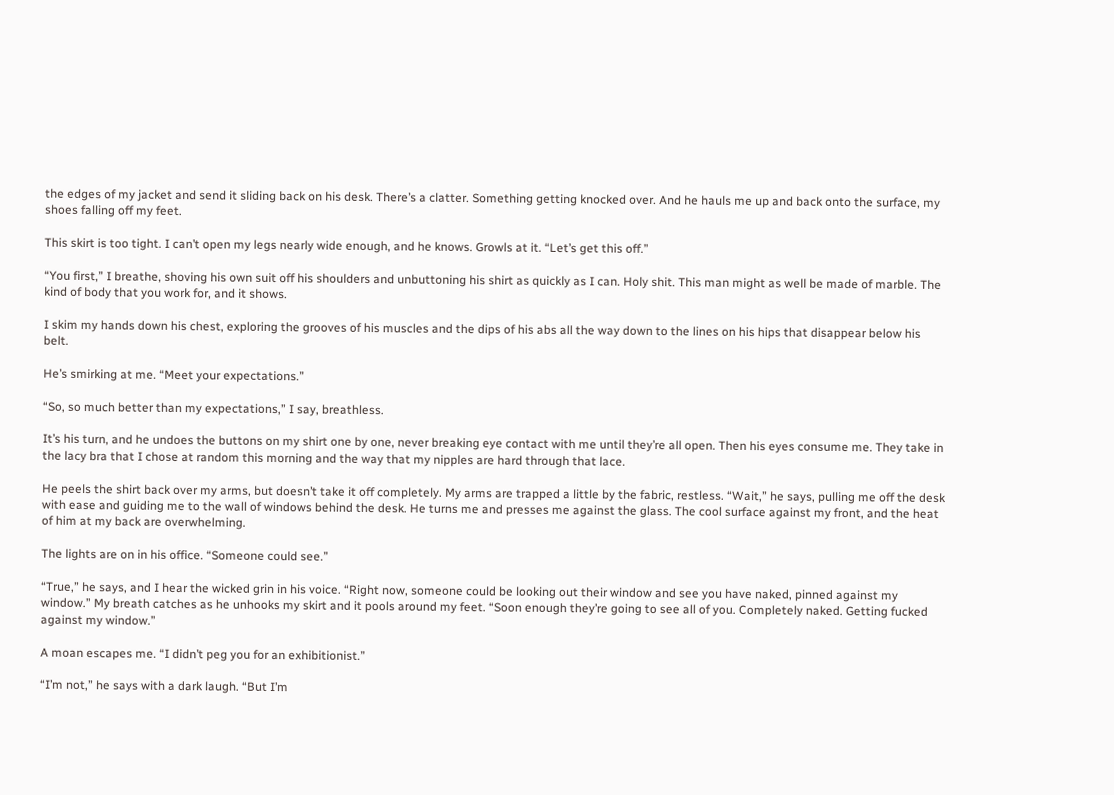the edges of my jacket and send it sliding back on his desk. There’s a clatter. Something getting knocked over. And he hauls me up and back onto the surface, my shoes falling off my feet.

This skirt is too tight. I can’t open my legs nearly wide enough, and he knows. Growls at it. “Let’s get this off.”

“You first,” I breathe, shoving his own suit off his shoulders and unbuttoning his shirt as quickly as I can. Holy shit. This man might as well be made of marble. The kind of body that you work for, and it shows.

I skim my hands down his chest, exploring the grooves of his muscles and the dips of his abs all the way down to the lines on his hips that disappear below his belt.

He’s smirking at me. “Meet your expectations.”

“So, so much better than my expectations,” I say, breathless.

It’s his turn, and he undoes the buttons on my shirt one by one, never breaking eye contact with me until they’re all open. Then his eyes consume me. They take in the lacy bra that I chose at random this morning and the way that my nipples are hard through that lace.

He peels the shirt back over my arms, but doesn’t take it off completely. My arms are trapped a little by the fabric, restless. “Wait,” he says, pulling me off the desk with ease and guiding me to the wall of windows behind the desk. He turns me and presses me against the glass. The cool surface against my front, and the heat of him at my back are overwhelming.

The lights are on in his office. “Someone could see.”

“True,” he says, and I hear the wicked grin in his voice. “Right now, someone could be looking out their window and see you have naked, pinned against my window.” My breath catches as he unhooks my skirt and it pools around my feet. “Soon enough they’re going to see all of you. Completely naked. Getting fucked against my window.”

A moan escapes me. “I didn’t peg you for an exhibitionist.”

“I’m not,” he says with a dark laugh. “But I’m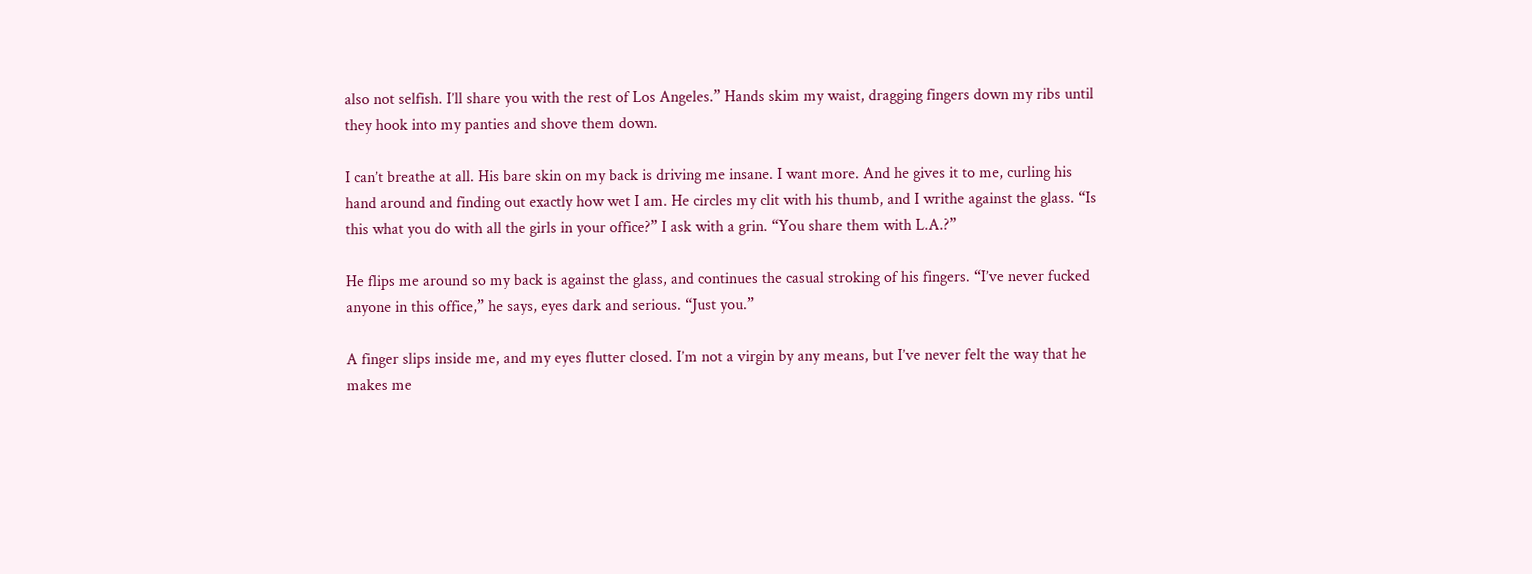also not selfish. I’ll share you with the rest of Los Angeles.” Hands skim my waist, dragging fingers down my ribs until they hook into my panties and shove them down.

I can’t breathe at all. His bare skin on my back is driving me insane. I want more. And he gives it to me, curling his hand around and finding out exactly how wet I am. He circles my clit with his thumb, and I writhe against the glass. “Is this what you do with all the girls in your office?” I ask with a grin. “You share them with L.A.?”

He flips me around so my back is against the glass, and continues the casual stroking of his fingers. “I’ve never fucked anyone in this office,” he says, eyes dark and serious. “Just you.”

A finger slips inside me, and my eyes flutter closed. I’m not a virgin by any means, but I’ve never felt the way that he makes me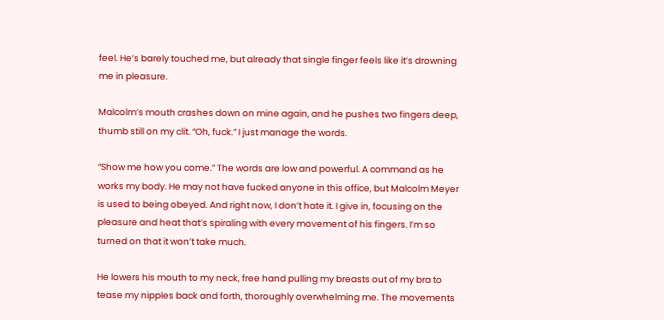feel. He’s barely touched me, but already that single finger feels like it’s drowning me in pleasure.

Malcolm’s mouth crashes down on mine again, and he pushes two fingers deep, thumb still on my clit. “Oh, fuck.” I just manage the words.

“Show me how you come.” The words are low and powerful. A command as he works my body. He may not have fucked anyone in this office, but Malcolm Meyer is used to being obeyed. And right now, I don’t hate it. I give in, focusing on the pleasure and heat that’s spiraling with every movement of his fingers. I’m so turned on that it won’t take much.

He lowers his mouth to my neck, free hand pulling my breasts out of my bra to tease my nipples back and forth, thoroughly overwhelming me. The movements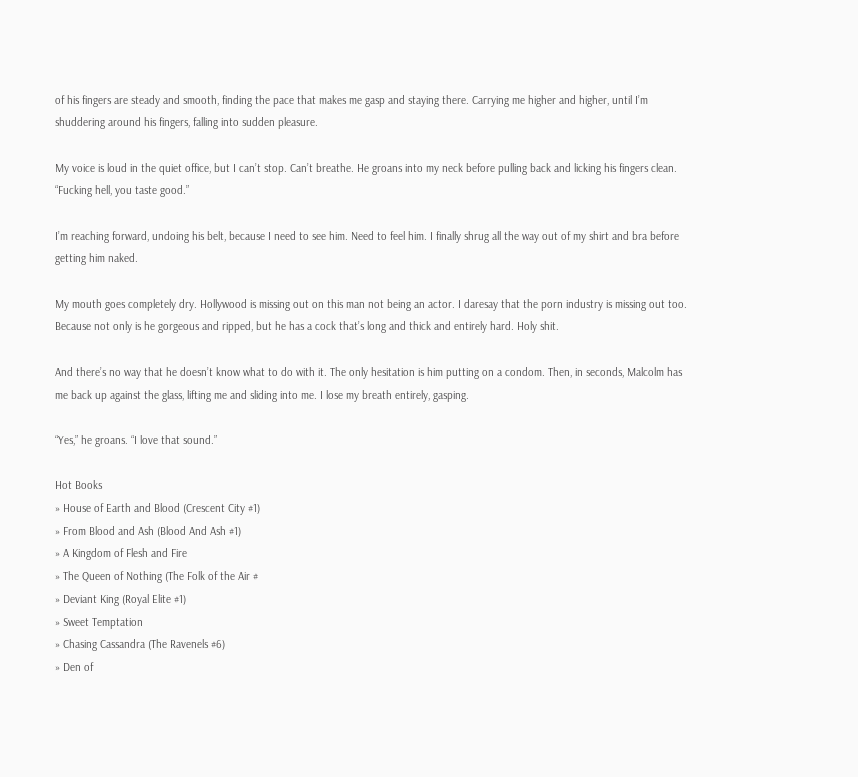of his fingers are steady and smooth, finding the pace that makes me gasp and staying there. Carrying me higher and higher, until I’m shuddering around his fingers, falling into sudden pleasure.

My voice is loud in the quiet office, but I can’t stop. Can’t breathe. He groans into my neck before pulling back and licking his fingers clean. “Fucking hell, you taste good.”

I’m reaching forward, undoing his belt, because I need to see him. Need to feel him. I finally shrug all the way out of my shirt and bra before getting him naked.

My mouth goes completely dry. Hollywood is missing out on this man not being an actor. I daresay that the porn industry is missing out too. Because not only is he gorgeous and ripped, but he has a cock that’s long and thick and entirely hard. Holy shit.

And there’s no way that he doesn’t know what to do with it. The only hesitation is him putting on a condom. Then, in seconds, Malcolm has me back up against the glass, lifting me and sliding into me. I lose my breath entirely, gasping.

“Yes,” he groans. “I love that sound.”

Hot Books
» House of Earth and Blood (Crescent City #1)
» From Blood and Ash (Blood And Ash #1)
» A Kingdom of Flesh and Fire
» The Queen of Nothing (The Folk of the Air #
» Deviant King (Royal Elite #1)
» Sweet Temptation
» Chasing Cassandra (The Ravenels #6)
» Den of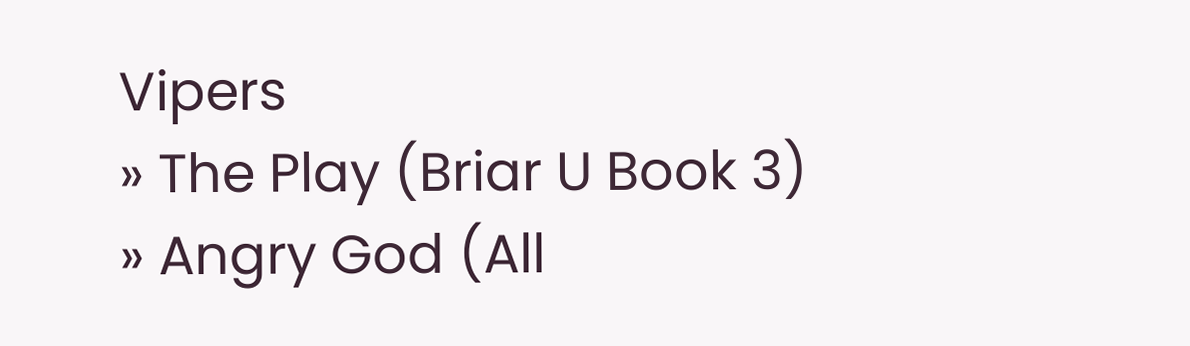Vipers
» The Play (Briar U Book 3)
» Angry God (All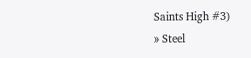Saints High #3)
» Steel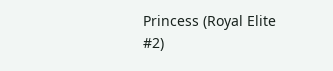Princess (Royal Elite #2)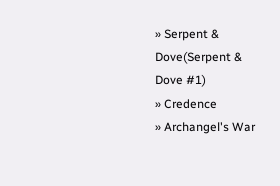» Serpent & Dove(Serpent & Dove #1)
» Credence
» Archangel's War